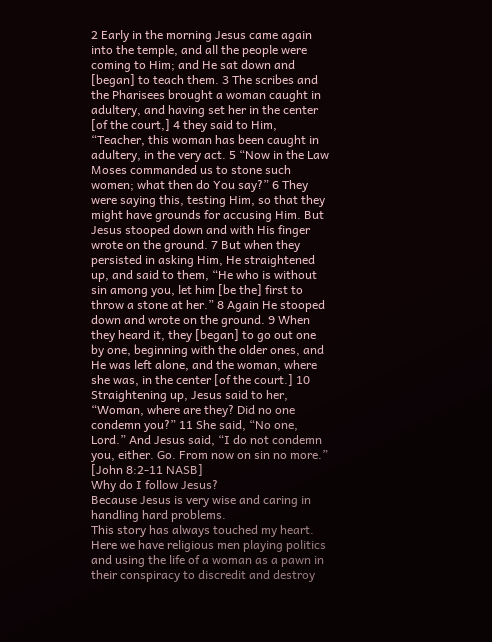2 Early in the morning Jesus came again into the temple, and all the people were coming to Him; and He sat down and [began] to teach them. 3 The scribes and the Pharisees brought a woman caught in adultery, and having set her in the center [of the court,] 4 they said to Him, “Teacher, this woman has been caught in adultery, in the very act. 5 “Now in the Law Moses commanded us to stone such women; what then do You say?” 6 They were saying this, testing Him, so that they might have grounds for accusing Him. But Jesus stooped down and with His finger wrote on the ground. 7 But when they persisted in asking Him, He straightened up, and said to them, “He who is without sin among you, let him [be the] first to throw a stone at her.” 8 Again He stooped down and wrote on the ground. 9 When they heard it, they [began] to go out one by one, beginning with the older ones, and He was left alone, and the woman, where she was, in the center [of the court.] 10 Straightening up, Jesus said to her, “Woman, where are they? Did no one condemn you?” 11 She said, “No one, Lord.” And Jesus said, “I do not condemn you, either. Go. From now on sin no more.” [John 8:2-11 NASB]
Why do I follow Jesus?
Because Jesus is very wise and caring in handling hard problems.
This story has always touched my heart.
Here we have religious men playing politics and using the life of a woman as a pawn in their conspiracy to discredit and destroy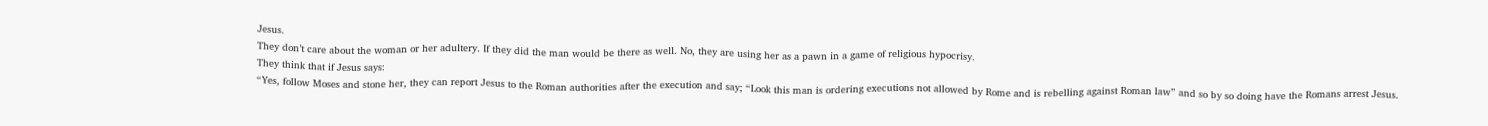Jesus.
They don’t care about the woman or her adultery. If they did the man would be there as well. No, they are using her as a pawn in a game of religious hypocrisy.
They think that if Jesus says:
“Yes, follow Moses and stone her, they can report Jesus to the Roman authorities after the execution and say; “Look this man is ordering executions not allowed by Rome and is rebelling against Roman law” and so by so doing have the Romans arrest Jesus.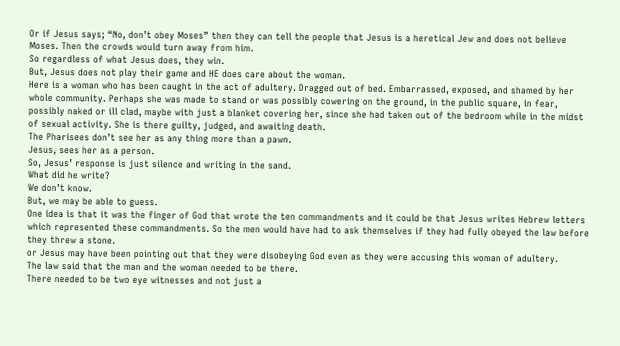Or if Jesus says; “No, don’t obey Moses” then they can tell the people that Jesus is a heretical Jew and does not believe Moses. Then the crowds would turn away from him.
So regardless of what Jesus does, they win.
But, Jesus does not play their game and HE does care about the woman.
Here is a woman who has been caught in the act of adultery. Dragged out of bed. Embarrassed, exposed, and shamed by her whole community. Perhaps she was made to stand or was possibly cowering on the ground, in the public square, in fear, possibly naked or ill clad, maybe with just a blanket covering her, since she had taken out of the bedroom while in the midst of sexual activity. She is there guilty, judged, and awaiting death.
The Pharisees don’t see her as any thing more than a pawn.
Jesus, sees her as a person.
So, Jesus’ response is just silence and writing in the sand.
What did he write?
We don’t know.
But, we may be able to guess.
One idea is that it was the finger of God that wrote the ten commandments and it could be that Jesus writes Hebrew letters which represented these commandments. So the men would have had to ask themselves if they had fully obeyed the law before they threw a stone.
or Jesus may have been pointing out that they were disobeying God even as they were accusing this woman of adultery.
The law said that the man and the woman needed to be there.
There needed to be two eye witnesses and not just a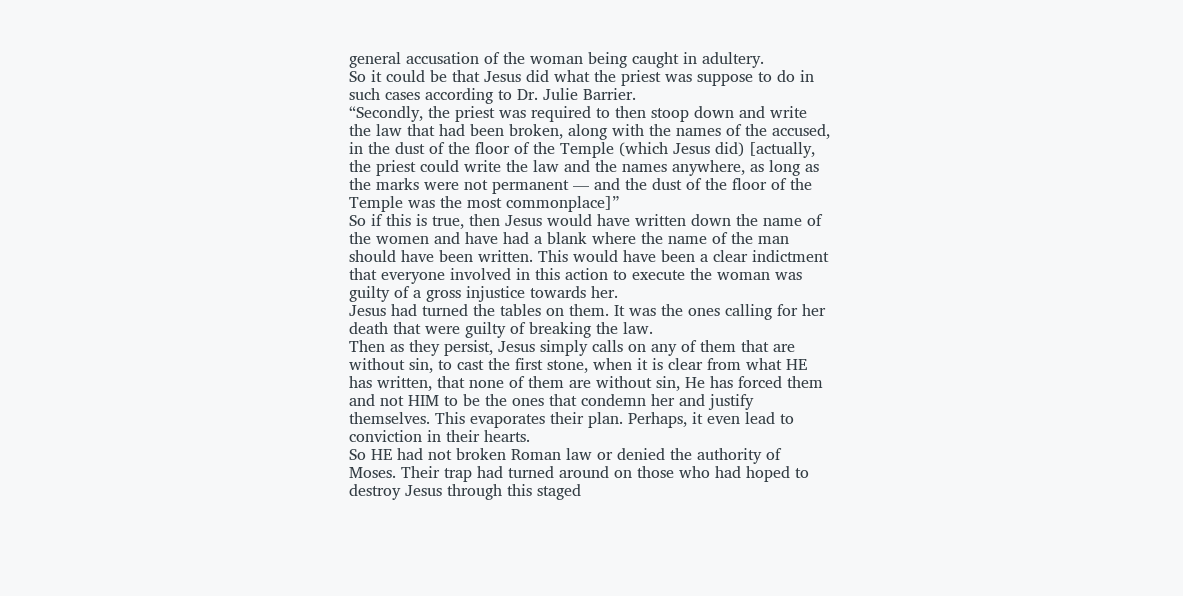general accusation of the woman being caught in adultery.
So it could be that Jesus did what the priest was suppose to do in such cases according to Dr. Julie Barrier.
“Secondly, the priest was required to then stoop down and write the law that had been broken, along with the names of the accused, in the dust of the floor of the Temple (which Jesus did) [actually, the priest could write the law and the names anywhere, as long as the marks were not permanent — and the dust of the floor of the Temple was the most commonplace]”
So if this is true, then Jesus would have written down the name of the women and have had a blank where the name of the man should have been written. This would have been a clear indictment that everyone involved in this action to execute the woman was guilty of a gross injustice towards her.
Jesus had turned the tables on them. It was the ones calling for her death that were guilty of breaking the law.
Then as they persist, Jesus simply calls on any of them that are without sin, to cast the first stone, when it is clear from what HE has written, that none of them are without sin, He has forced them and not HIM to be the ones that condemn her and justify themselves. This evaporates their plan. Perhaps, it even lead to conviction in their hearts.
So HE had not broken Roman law or denied the authority of Moses. Their trap had turned around on those who had hoped to destroy Jesus through this staged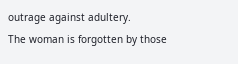outrage against adultery.
The woman is forgotten by those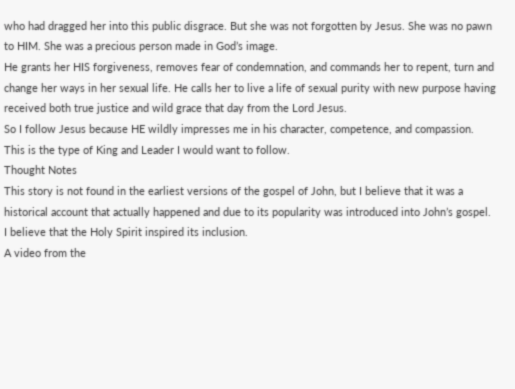who had dragged her into this public disgrace. But she was not forgotten by Jesus. She was no pawn to HIM. She was a precious person made in God’s image.
He grants her HIS forgiveness, removes fear of condemnation, and commands her to repent, turn and change her ways in her sexual life. He calls her to live a life of sexual purity with new purpose having received both true justice and wild grace that day from the Lord Jesus.
So I follow Jesus because HE wildly impresses me in his character, competence, and compassion. This is the type of King and Leader I would want to follow.
Thought Notes
This story is not found in the earliest versions of the gospel of John, but I believe that it was a historical account that actually happened and due to its popularity was introduced into John’s gospel. I believe that the Holy Spirit inspired its inclusion.
A video from the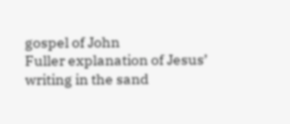gospel of John
Fuller explanation of Jesus’ writing in the sand